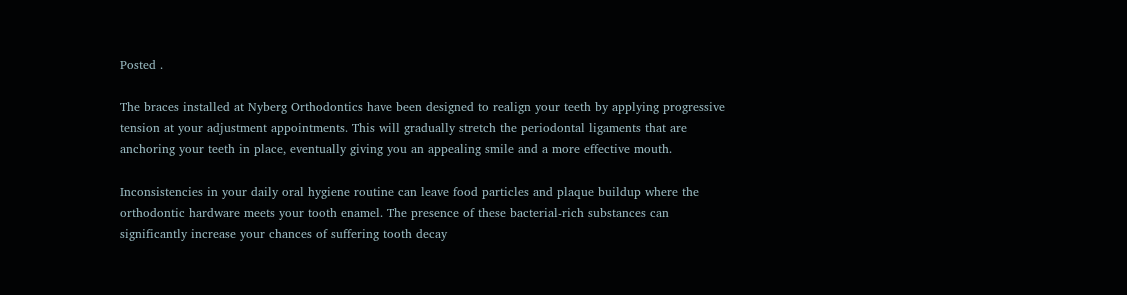Posted .

The braces installed at Nyberg Orthodontics have been designed to realign your teeth by applying progressive tension at your adjustment appointments. This will gradually stretch the periodontal ligaments that are anchoring your teeth in place, eventually giving you an appealing smile and a more effective mouth.

Inconsistencies in your daily oral hygiene routine can leave food particles and plaque buildup where the orthodontic hardware meets your tooth enamel. The presence of these bacterial-rich substances can significantly increase your chances of suffering tooth decay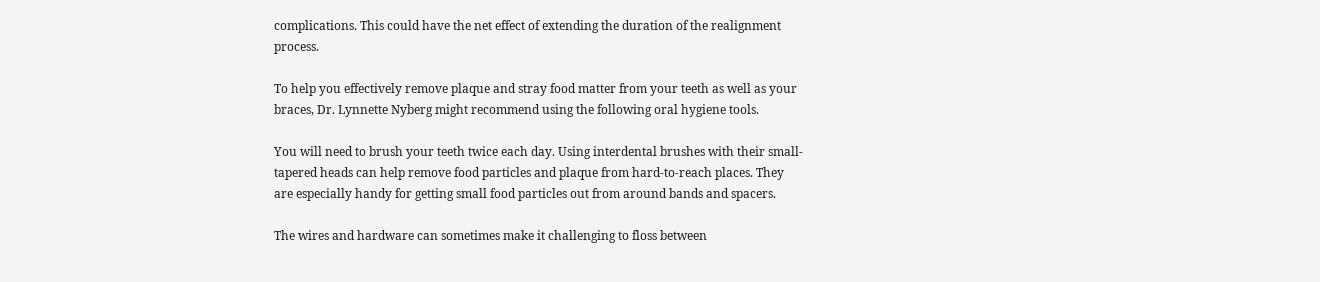complications. This could have the net effect of extending the duration of the realignment process.

To help you effectively remove plaque and stray food matter from your teeth as well as your braces, Dr. Lynnette Nyberg might recommend using the following oral hygiene tools.

You will need to brush your teeth twice each day. Using interdental brushes with their small-tapered heads can help remove food particles and plaque from hard-to-reach places. They are especially handy for getting small food particles out from around bands and spacers.

The wires and hardware can sometimes make it challenging to floss between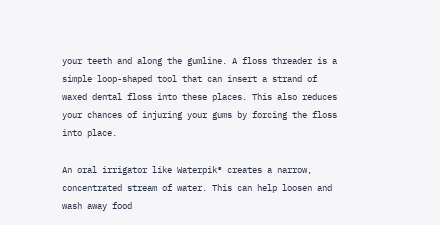your teeth and along the gumline. A floss threader is a simple loop-shaped tool that can insert a strand of waxed dental floss into these places. This also reduces your chances of injuring your gums by forcing the floss into place.

An oral irrigator like Waterpik® creates a narrow, concentrated stream of water. This can help loosen and wash away food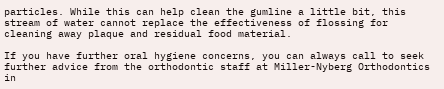particles. While this can help clean the gumline a little bit, this stream of water cannot replace the effectiveness of flossing for cleaning away plaque and residual food material.

If you have further oral hygiene concerns, you can always call to seek further advice from the orthodontic staff at Miller-Nyberg Orthodontics in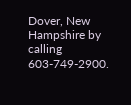Dover, New Hampshire by calling 603-749-2900.